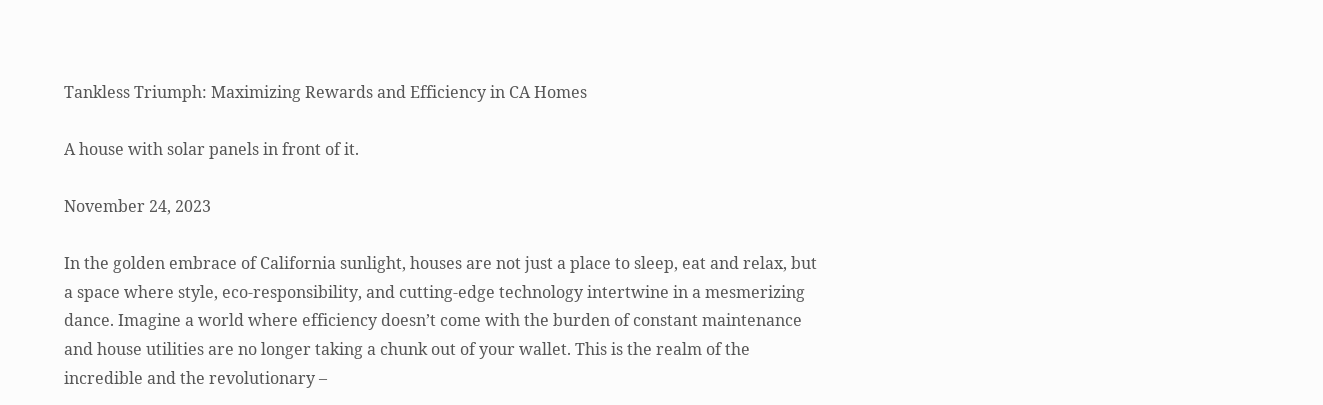Tankless Triumph: Maximizing Rewards and Efficiency in CA Homes

A house with solar panels in front of it.

November 24, 2023

In the golden embrace of California sunlight, houses are not just a place to sleep, eat and relax, but a space where style, eco-responsibility, and cutting-edge technology intertwine in a mesmerizing dance. Imagine a world where efficiency doesn’t come with the burden of constant maintenance and house utilities are no longer taking a chunk out of your wallet. This is the realm of the incredible and the revolutionary –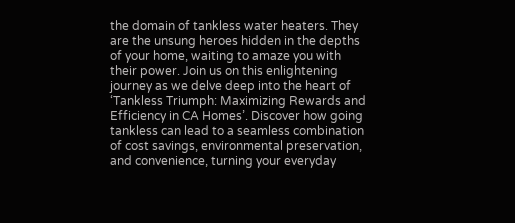the domain of tankless water heaters. They are the unsung heroes hidden in the depths of your home, waiting to amaze you with their power. Join us on this enlightening journey as we delve deep into the heart of ‘Tankless Triumph: Maximizing Rewards and Efficiency in CA Homes’. Discover how going tankless can lead to a seamless combination of cost savings, environmental preservation, and convenience, turning your everyday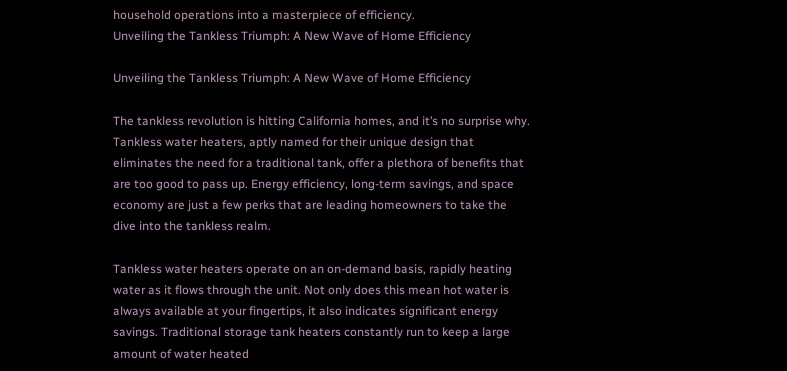household operations into a masterpiece of efficiency.
Unveiling the Tankless Triumph: A New Wave of Home Efficiency

Unveiling the Tankless Triumph: A New Wave of Home Efficiency

The tankless revolution is hitting California homes, and it’s no surprise why. Tankless water heaters, aptly named for their unique design that eliminates the need for a traditional tank, offer a plethora of benefits that are too good to pass up. Energy efficiency, long-term savings, and space economy are just a few perks that are leading homeowners to take the dive into the tankless realm.

Tankless water heaters operate on an on-demand basis, rapidly heating water as it flows through the unit. Not only does this mean hot water is always available at your fingertips, it also indicates significant energy savings. Traditional storage tank heaters constantly run to keep a large amount of water heated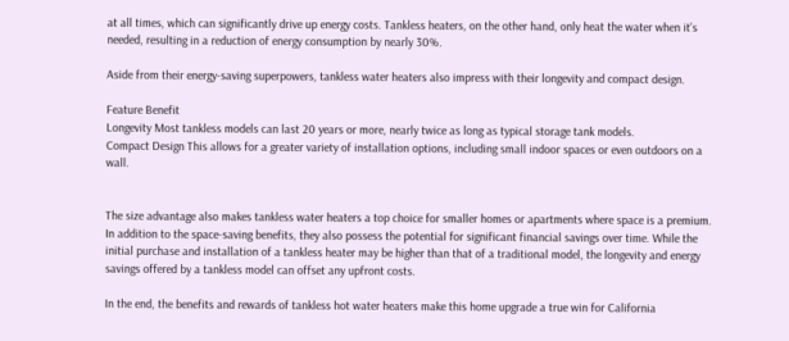at all times, which can significantly drive up energy costs. Tankless heaters, on the other hand, only heat the water when it’s needed, resulting in a reduction of energy consumption by nearly 30%.

Aside from their energy-saving superpowers, tankless water heaters also impress with their longevity and compact design.

Feature Benefit
Longevity Most tankless models can last 20 years or more, nearly twice as long as typical storage tank models.
Compact Design This allows for a greater variety of installation options, including small indoor spaces or even outdoors on a wall.


The size advantage also makes tankless water heaters a top choice for smaller homes or apartments where space is a premium. In addition to the space-saving benefits, they also possess the potential for significant financial savings over time. While the initial purchase and installation of a tankless heater may be higher than that of a traditional model, the longevity and energy savings offered by a tankless model can offset any upfront costs.

In the end, the benefits and rewards of tankless hot water heaters make this home upgrade a true win for California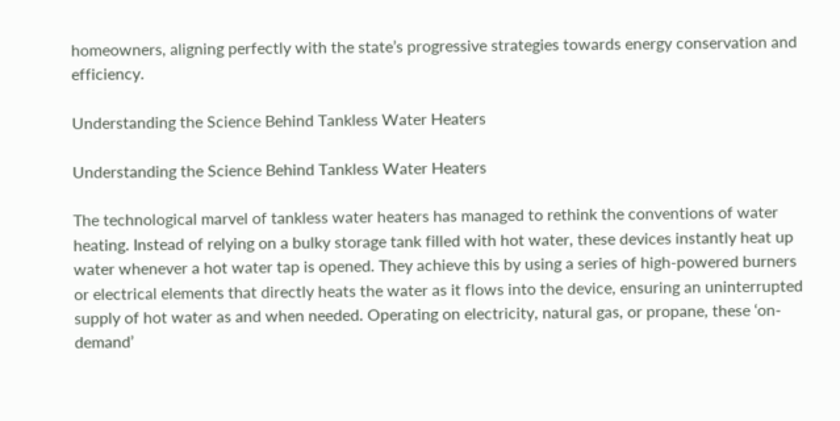homeowners, aligning perfectly with the state’s progressive strategies towards energy conservation and efficiency.

Understanding the Science Behind Tankless Water Heaters

Understanding the Science Behind Tankless Water Heaters

The technological marvel of tankless water heaters has managed to rethink the conventions of water heating. Instead of relying on a bulky storage tank filled with hot water, these devices instantly heat up water whenever a hot water tap is opened. They achieve this by using a series of high-powered burners or electrical elements that directly heats the water as it flows into the device, ensuring an uninterrupted supply of hot water as and when needed. Operating on electricity, natural gas, or propane, these ‘on-demand’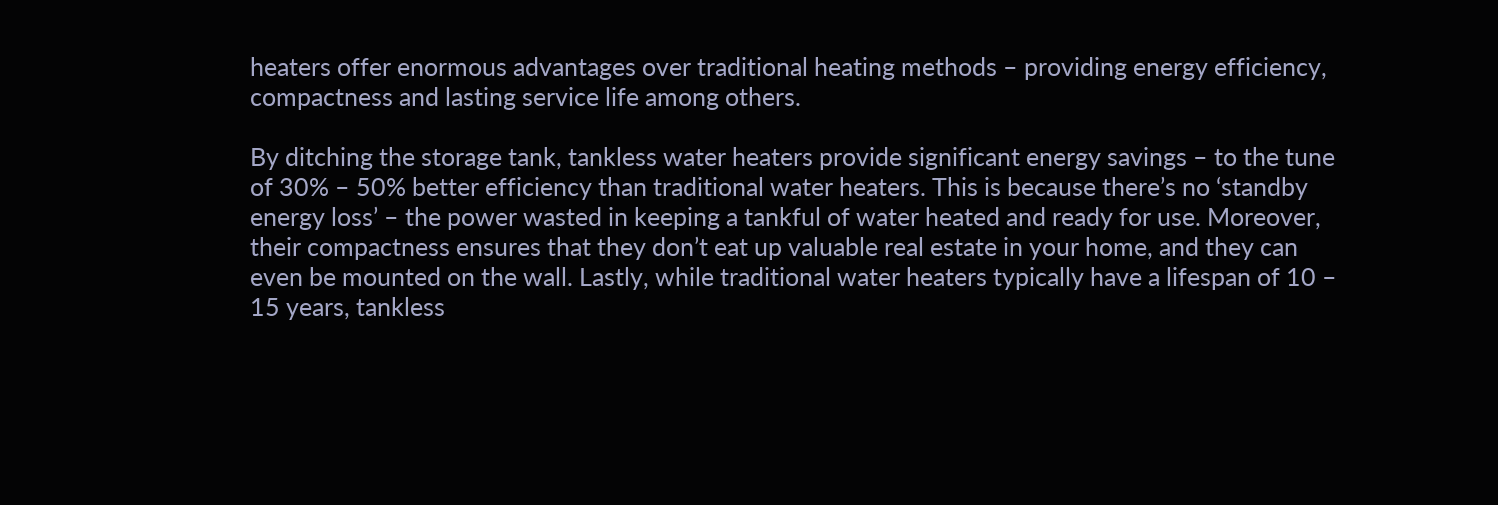heaters offer enormous advantages over traditional heating methods – providing energy efficiency, compactness and lasting service life among others.

By ditching the storage tank, tankless water heaters provide significant energy savings – to the tune of 30% – 50% better efficiency than traditional water heaters. This is because there’s no ‘standby energy loss’ – the power wasted in keeping a tankful of water heated and ready for use. Moreover, their compactness ensures that they don’t eat up valuable real estate in your home, and they can even be mounted on the wall. Lastly, while traditional water heaters typically have a lifespan of 10 – 15 years, tankless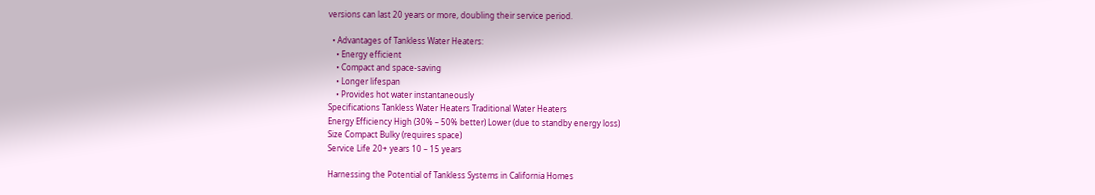versions can last 20 years or more, doubling their service period.

  • Advantages of Tankless Water Heaters:
    • Energy efficient
    • Compact and space-saving
    • Longer lifespan
    • Provides hot water instantaneously
Specifications Tankless Water Heaters Traditional Water Heaters
Energy Efficiency High (30% – 50% better) Lower (due to standby energy loss)
Size Compact Bulky (requires space)
Service Life 20+ years 10 – 15 years

Harnessing the Potential of Tankless Systems in California Homes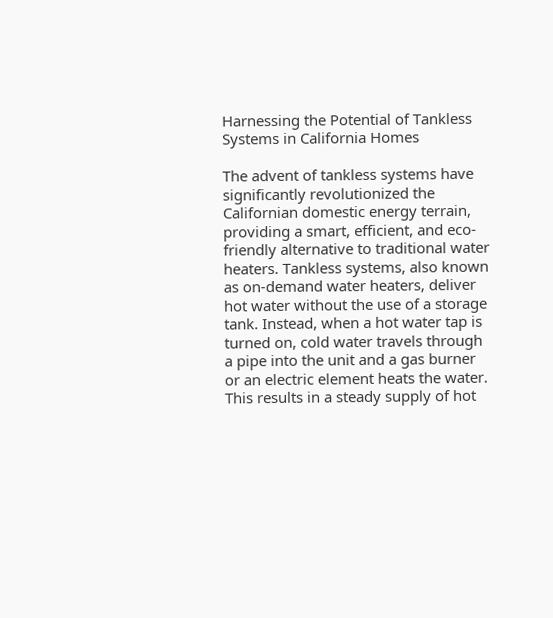Harnessing the Potential of Tankless Systems in California Homes

The advent of tankless systems have significantly revolutionized the Californian domestic energy terrain, providing a smart, efficient, and eco-friendly alternative to traditional water heaters. Tankless systems, also known as on-demand water heaters, deliver hot water without the use of a storage tank. Instead, when a hot water tap is turned on, cold water travels through a pipe into the unit and a gas burner or an electric element heats the water. This results in a steady supply of hot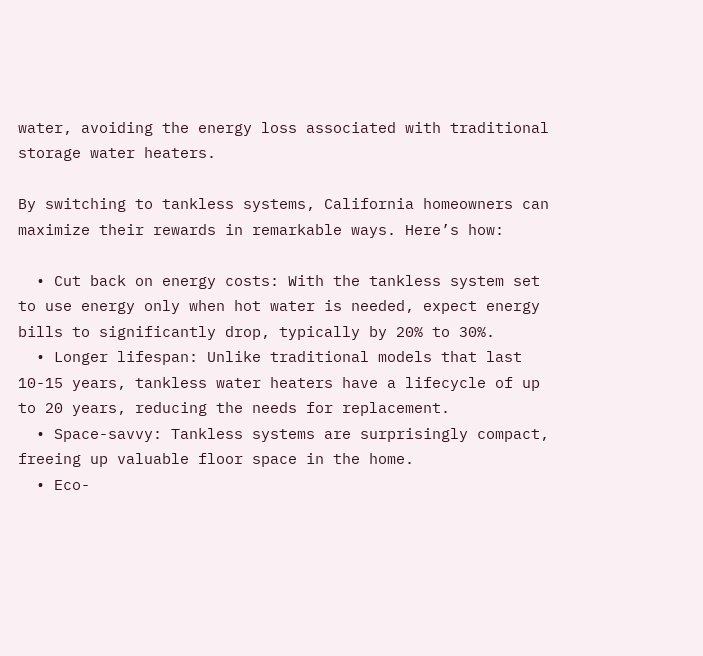water, avoiding the energy loss associated with traditional storage water heaters.

By switching to tankless systems, California homeowners can maximize their rewards in remarkable ways. Here’s how:

  • Cut back on energy costs: With the tankless system set to use energy only when hot water is needed, expect energy bills to significantly drop, typically by 20% to 30%.
  • Longer lifespan: Unlike traditional models that last 10-15 years, tankless water heaters have a lifecycle of up to 20 years, reducing the needs for replacement.
  • Space-savvy: Tankless systems are surprisingly compact, freeing up valuable floor space in the home.
  • Eco-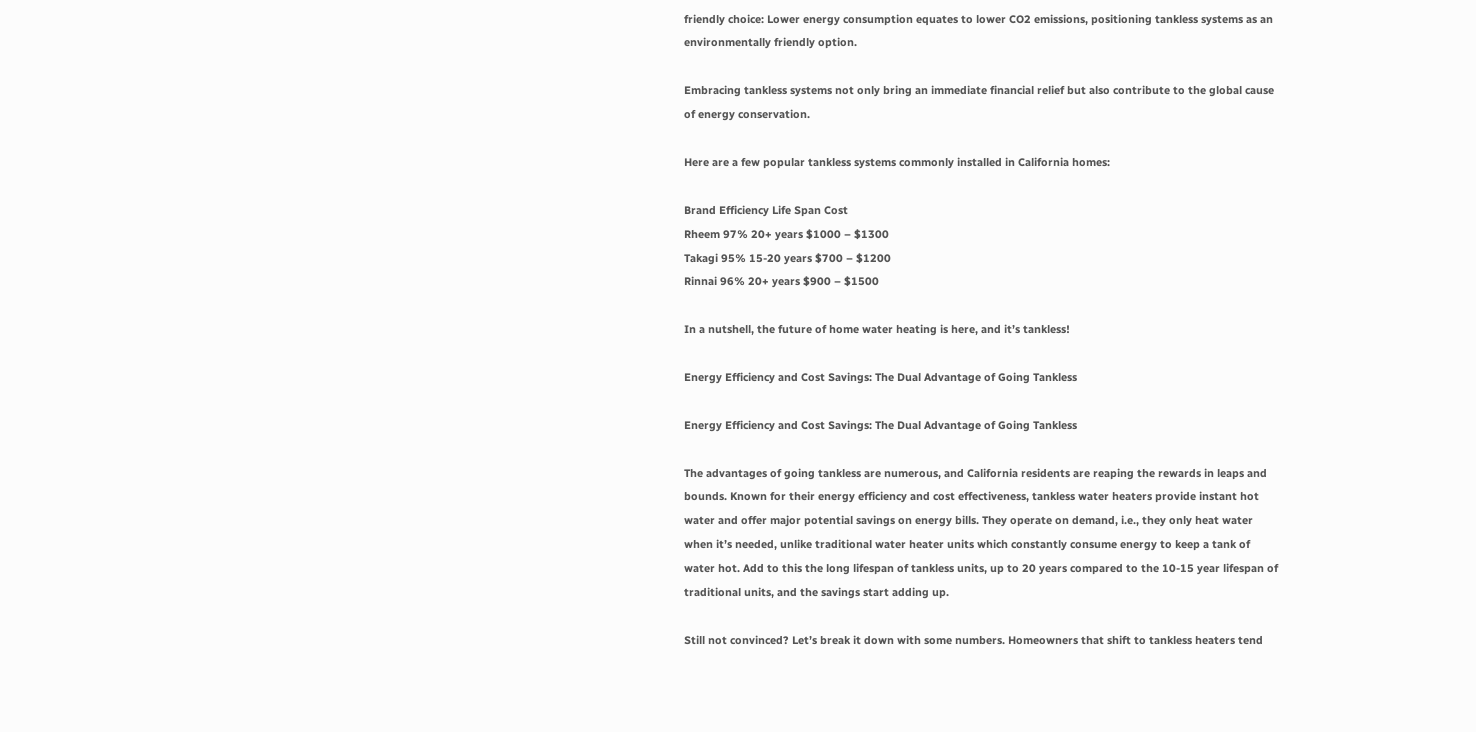friendly choice: Lower energy consumption equates to lower CO2 emissions, positioning tankless systems as an environmentally friendly option.

Embracing tankless systems not only bring an immediate financial relief but also contribute to the global cause of energy conservation.

Here are a few popular tankless systems commonly installed in California homes:

Brand Efficiency Life Span Cost
Rheem 97% 20+ years $1000 – $1300
Takagi 95% 15-20 years $700 – $1200
Rinnai 96% 20+ years $900 – $1500

In a nutshell, the future of home water heating is here, and it’s tankless!

Energy Efficiency and Cost Savings: The Dual Advantage of Going Tankless

Energy Efficiency and Cost Savings: The Dual Advantage of Going Tankless

The advantages of going tankless are numerous, and California residents are reaping the rewards in leaps and bounds. Known for their energy efficiency and cost effectiveness, tankless water heaters provide instant hot water and offer major potential savings on energy bills. They operate on demand, i.e., they only heat water when it’s needed, unlike traditional water heater units which constantly consume energy to keep a tank of water hot. Add to this the long lifespan of tankless units, up to 20 years compared to the 10-15 year lifespan of traditional units, and the savings start adding up.

Still not convinced? Let’s break it down with some numbers. Homeowners that shift to tankless heaters tend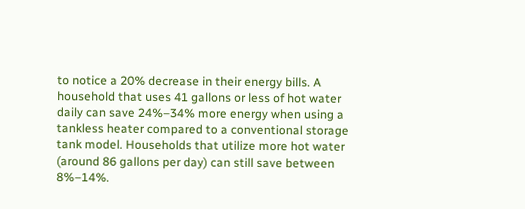to notice a 20% decrease in their energy bills. A household that uses 41 gallons or less of hot water daily can save 24%–34% more energy when using a tankless heater compared to a conventional storage tank model. Households that utilize more hot water (around 86 gallons per day) can still save between 8%–14%.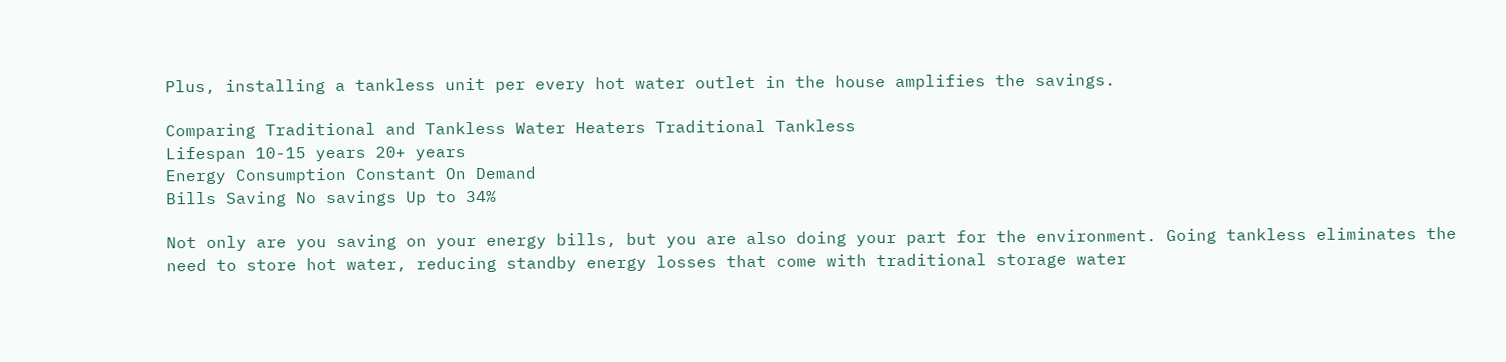Plus, installing a tankless unit per every hot water outlet in the house amplifies the savings.

Comparing Traditional and Tankless Water Heaters Traditional Tankless
Lifespan 10-15 years 20+ years
Energy Consumption Constant On Demand
Bills Saving No savings Up to 34%

Not only are you saving on your energy bills, but you are also doing your part for the environment. Going tankless eliminates the need to store hot water, reducing standby energy losses that come with traditional storage water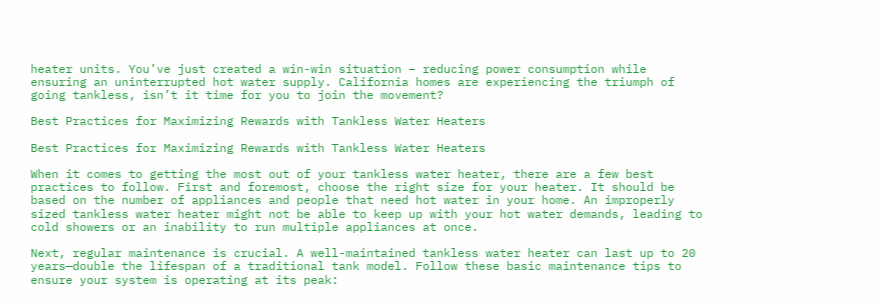heater units. You’ve just created a win-win situation – reducing power consumption while ensuring an uninterrupted hot water supply. California homes are experiencing the triumph of going tankless, isn’t it time for you to join the movement?

Best Practices for Maximizing Rewards with Tankless Water Heaters

Best Practices for Maximizing Rewards with Tankless Water Heaters

When it comes to getting the most out of your tankless water heater, there are a few best practices to follow. First and foremost, choose the right size for your heater. It should be based on the number of appliances and people that need hot water in your home. An improperly sized tankless water heater might not be able to keep up with your hot water demands, leading to cold showers or an inability to run multiple appliances at once.

Next, regular maintenance is crucial. A well-maintained tankless water heater can last up to 20 years—double the lifespan of a traditional tank model. Follow these basic maintenance tips to ensure your system is operating at its peak: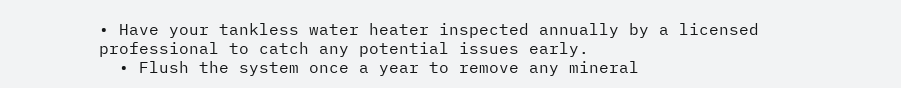• Have your tankless water heater inspected annually by a licensed professional to catch any potential issues early.
  • Flush the system once a year to remove any mineral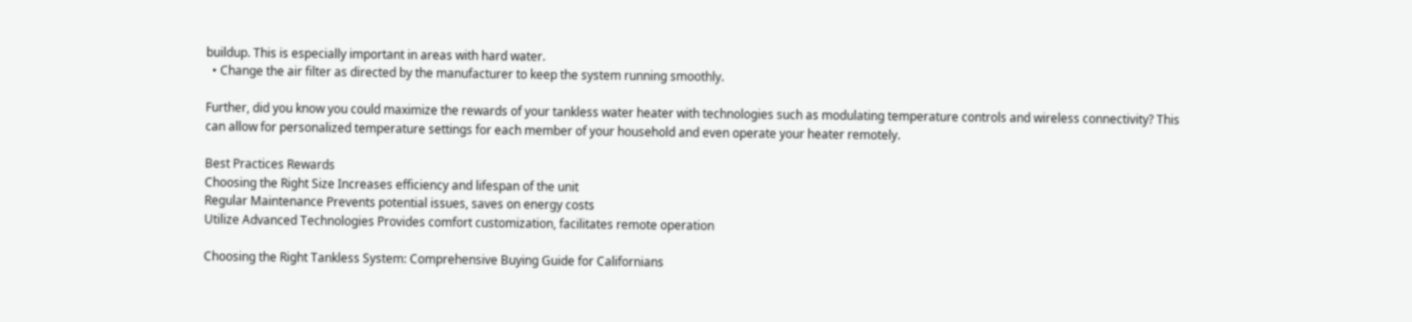buildup. This is especially important in areas with hard water.
  • Change the air filter as directed by the manufacturer to keep the system running smoothly.

Further, did you know you could maximize the rewards of your tankless water heater with technologies such as modulating temperature controls and wireless connectivity? This can allow for personalized temperature settings for each member of your household and even operate your heater remotely.

Best Practices Rewards
Choosing the Right Size Increases efficiency and lifespan of the unit
Regular Maintenance Prevents potential issues, saves on energy costs
Utilize Advanced Technologies Provides comfort customization, facilitates remote operation

Choosing the Right Tankless System: Comprehensive Buying Guide for Californians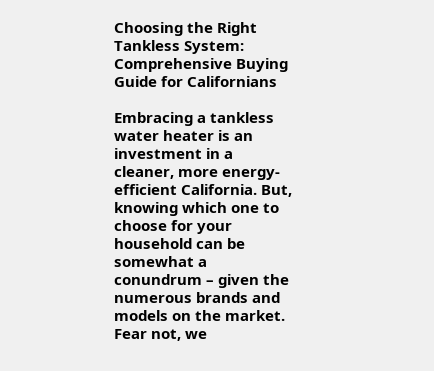Choosing the Right Tankless System: Comprehensive Buying Guide for Californians

Embracing a tankless water heater is an investment in a cleaner, more energy-efficient California. But, knowing which one to choose for your household can be somewhat a conundrum – given the numerous brands and models on the market. Fear not, we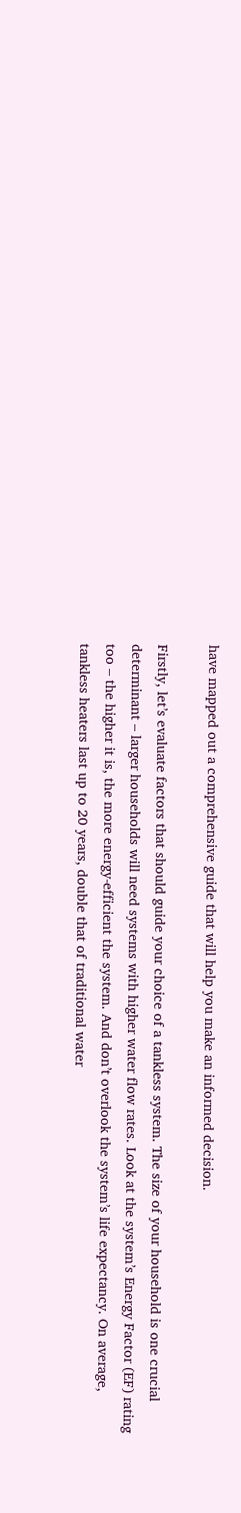have mapped out a comprehensive guide that will help you make an informed decision.

Firstly, let’s evaluate factors that should guide your choice of a tankless system. The size of your household is one crucial determinant – larger households will need systems with higher water flow rates. Look at the system’s Energy Factor (EF) rating too – the higher it is, the more energy-efficient the system. And don’t overlook the system’s life expectancy. On average, tankless heaters last up to 20 years, double that of traditional water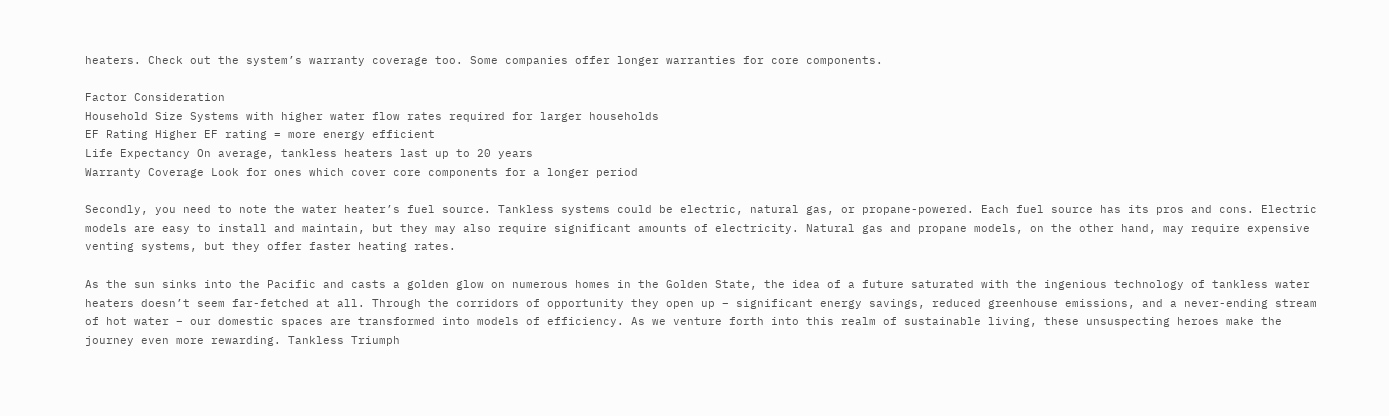heaters. Check out the system’s warranty coverage too. Some companies offer longer warranties for core components.

Factor Consideration
Household Size Systems with higher water flow rates required for larger households
EF Rating Higher EF rating = more energy efficient
Life Expectancy On average, tankless heaters last up to 20 years
Warranty Coverage Look for ones which cover core components for a longer period

Secondly, you need to note the water heater’s fuel source. Tankless systems could be electric, natural gas, or propane-powered. Each fuel source has its pros and cons. Electric models are easy to install and maintain, but they may also require significant amounts of electricity. Natural gas and propane models, on the other hand, may require expensive venting systems, but they offer faster heating rates.

As the sun sinks into the Pacific and casts a golden glow on numerous homes in the Golden State, the idea of a future saturated with the ingenious technology of tankless water heaters doesn’t seem far-fetched at all. Through the corridors of opportunity they open up – significant energy savings, reduced greenhouse emissions, and a never-ending stream of hot water – our domestic spaces are transformed into models of efficiency. As we venture forth into this realm of sustainable living, these unsuspecting heroes make the journey even more rewarding. Tankless Triumph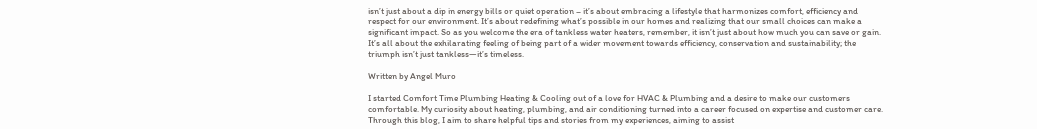isn’t just about a dip in energy bills or quiet operation – it’s about embracing a lifestyle that harmonizes comfort, efficiency and respect for our environment. It’s about redefining what’s possible in our homes and realizing that our small choices can make a significant impact. So as you welcome the era of tankless water heaters, remember, it isn’t just about how much you can save or gain. It’s all about the exhilarating feeling of being part of a wider movement towards efficiency, conservation and sustainability; the triumph isn’t just tankless—it’s timeless.

Written by Angel Muro

I started Comfort Time Plumbing Heating & Cooling out of a love for HVAC & Plumbing and a desire to make our customers comfortable. My curiosity about heating, plumbing, and air conditioning turned into a career focused on expertise and customer care. Through this blog, I aim to share helpful tips and stories from my experiences, aiming to assist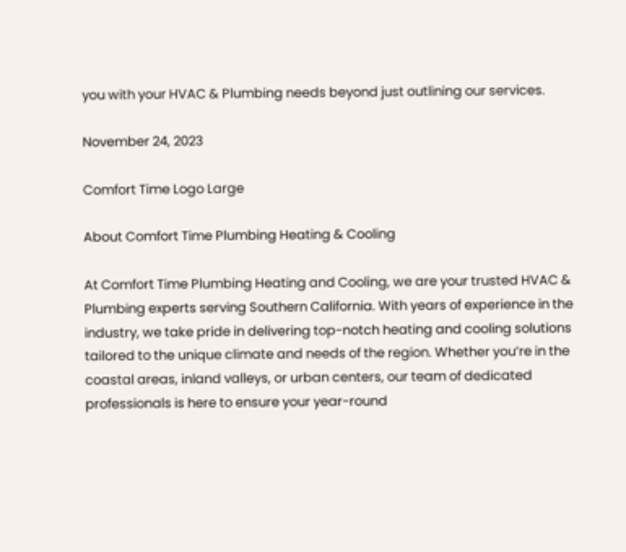you with your HVAC & Plumbing needs beyond just outlining our services.

November 24, 2023

Comfort Time Logo Large

About Comfort Time Plumbing Heating & Cooling

At Comfort Time Plumbing Heating and Cooling, we are your trusted HVAC & Plumbing experts serving Southern California. With years of experience in the industry, we take pride in delivering top-notch heating and cooling solutions tailored to the unique climate and needs of the region. Whether you’re in the coastal areas, inland valleys, or urban centers, our team of dedicated professionals is here to ensure your year-round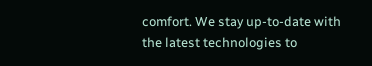comfort. We stay up-to-date with the latest technologies to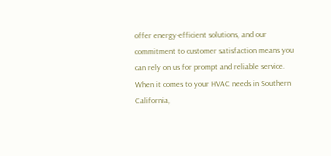offer energy-efficient solutions, and our commitment to customer satisfaction means you can rely on us for prompt and reliable service. When it comes to your HVAC needs in Southern California,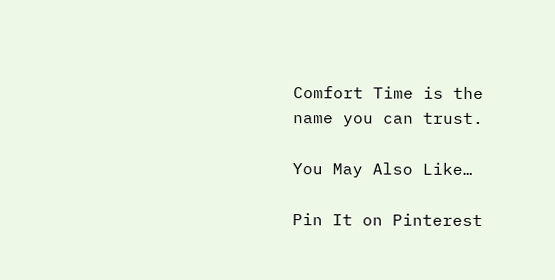Comfort Time is the name you can trust.

You May Also Like…

Pin It on Pinterest